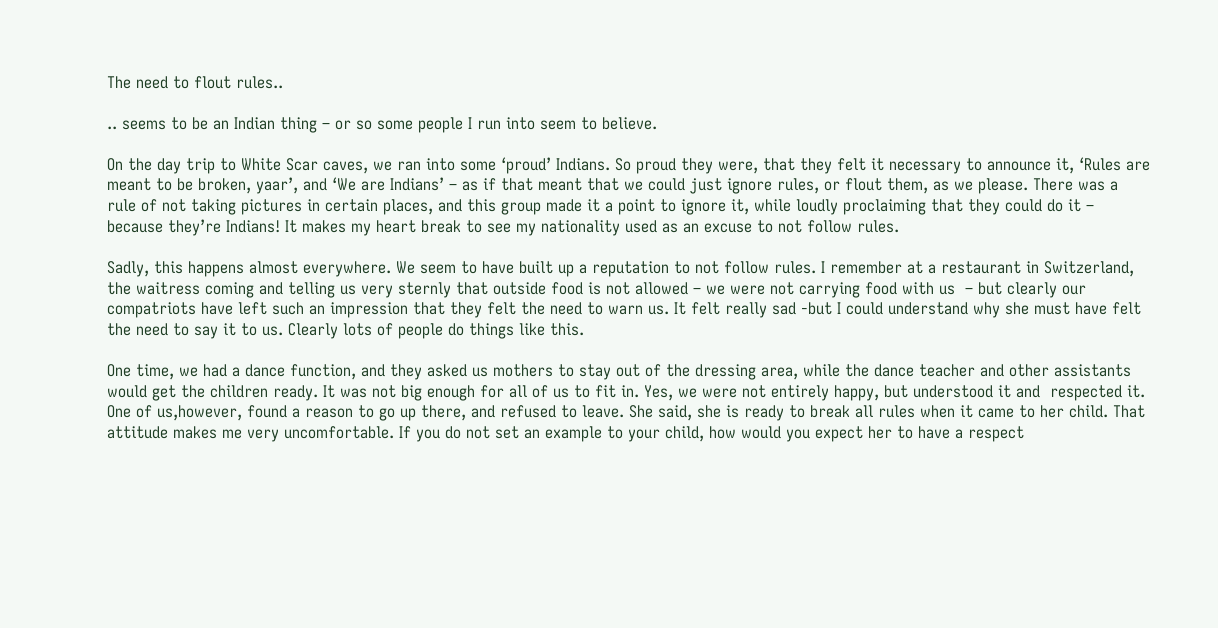The need to flout rules..

.. seems to be an Indian thing – or so some people I run into seem to believe.

On the day trip to White Scar caves, we ran into some ‘proud’ Indians. So proud they were, that they felt it necessary to announce it, ‘Rules are meant to be broken, yaar’, and ‘We are Indians’ – as if that meant that we could just ignore rules, or flout them, as we please. There was a rule of not taking pictures in certain places, and this group made it a point to ignore it, while loudly proclaiming that they could do it – because they’re Indians! It makes my heart break to see my nationality used as an excuse to not follow rules.

Sadly, this happens almost everywhere. We seem to have built up a reputation to not follow rules. I remember at a restaurant in Switzerland, the waitress coming and telling us very sternly that outside food is not allowed – we were not carrying food with us  – but clearly our compatriots have left such an impression that they felt the need to warn us. It felt really sad -but I could understand why she must have felt the need to say it to us. Clearly lots of people do things like this.

One time, we had a dance function, and they asked us mothers to stay out of the dressing area, while the dance teacher and other assistants would get the children ready. It was not big enough for all of us to fit in. Yes, we were not entirely happy, but understood it and  respected it. One of us,however, found a reason to go up there, and refused to leave. She said, she is ready to break all rules when it came to her child. That attitude makes me very uncomfortable. If you do not set an example to your child, how would you expect her to have a respect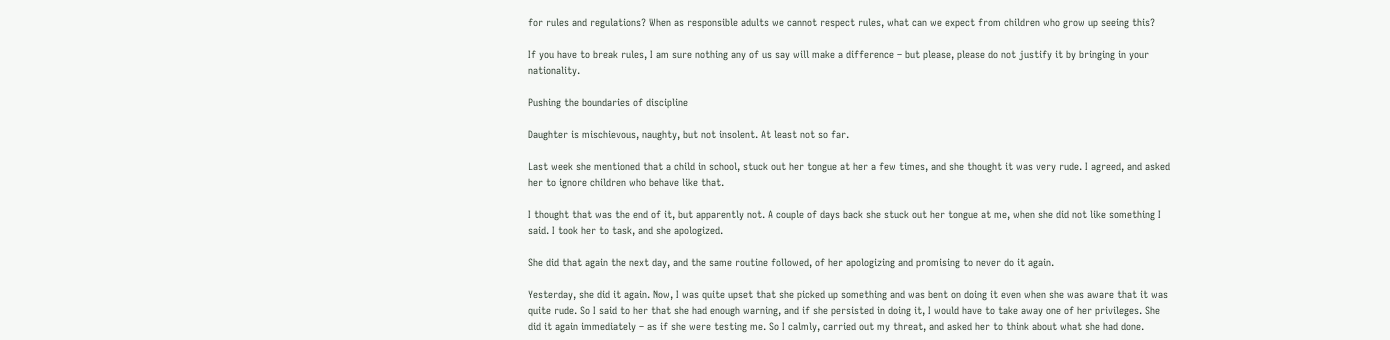for rules and regulations? When as responsible adults we cannot respect rules, what can we expect from children who grow up seeing this?

If you have to break rules, I am sure nothing any of us say will make a difference – but please, please do not justify it by bringing in your nationality.

Pushing the boundaries of discipline

Daughter is mischievous, naughty, but not insolent. At least not so far.

Last week she mentioned that a child in school, stuck out her tongue at her a few times, and she thought it was very rude. I agreed, and asked her to ignore children who behave like that.

I thought that was the end of it, but apparently not. A couple of days back she stuck out her tongue at me, when she did not like something I said. I took her to task, and she apologized.

She did that again the next day, and the same routine followed, of her apologizing and promising to never do it again.

Yesterday, she did it again. Now, I was quite upset that she picked up something and was bent on doing it even when she was aware that it was quite rude. So I said to her that she had enough warning, and if she persisted in doing it, I would have to take away one of her privileges. She did it again immediately – as if she were testing me. So I calmly, carried out my threat, and asked her to think about what she had done.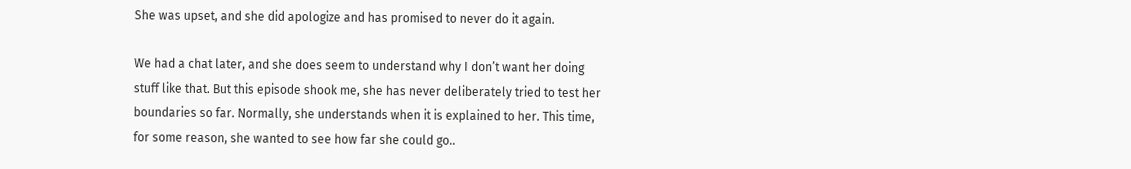She was upset, and she did apologize and has promised to never do it again.

We had a chat later, and she does seem to understand why I don’t want her doing stuff like that. But this episode shook me, she has never deliberately tried to test her boundaries so far. Normally, she understands when it is explained to her. This time, for some reason, she wanted to see how far she could go..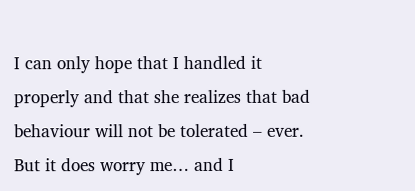I can only hope that I handled it properly and that she realizes that bad behaviour will not be tolerated – ever. But it does worry me… and I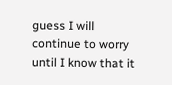guess I will continue to worry until I know that it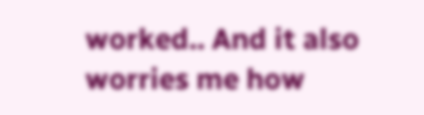worked.. And it also worries me how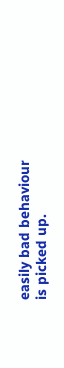easily bad behaviour is picked up.